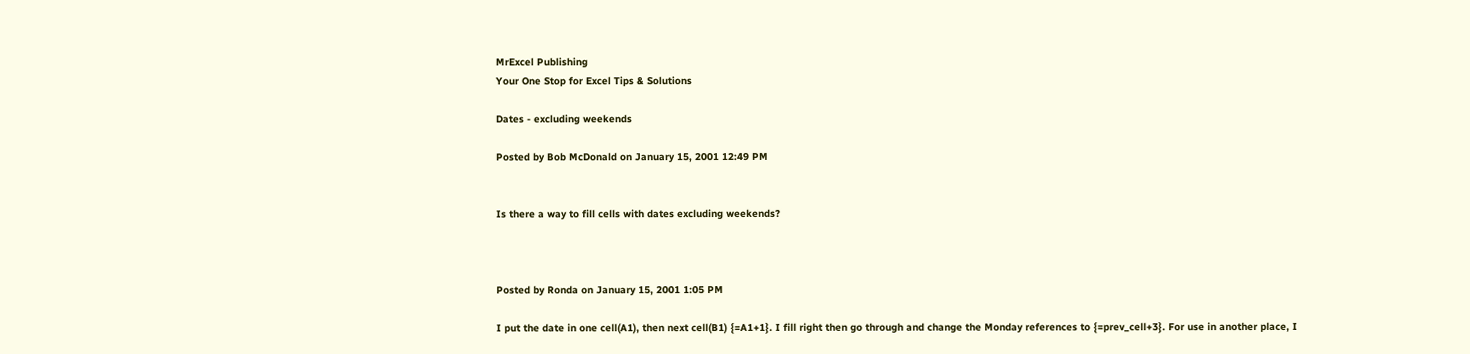MrExcel Publishing
Your One Stop for Excel Tips & Solutions

Dates - excluding weekends

Posted by Bob McDonald on January 15, 2001 12:49 PM


Is there a way to fill cells with dates excluding weekends?



Posted by Ronda on January 15, 2001 1:05 PM

I put the date in one cell(A1), then next cell(B1) {=A1+1}. I fill right then go through and change the Monday references to {=prev_cell+3}. For use in another place, I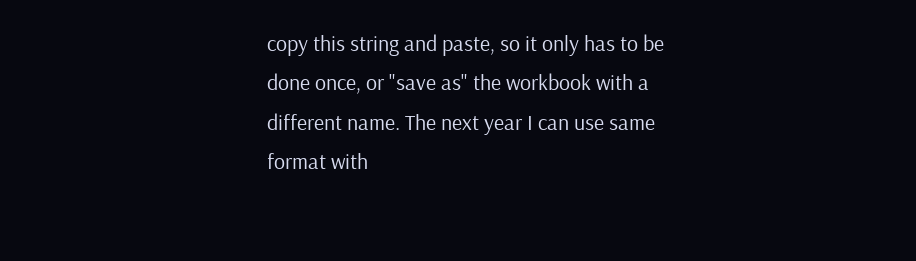copy this string and paste, so it only has to be done once, or "save as" the workbook with a different name. The next year I can use same format with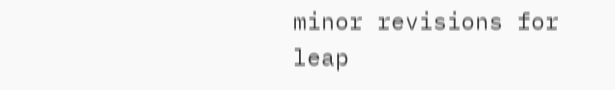minor revisions for leap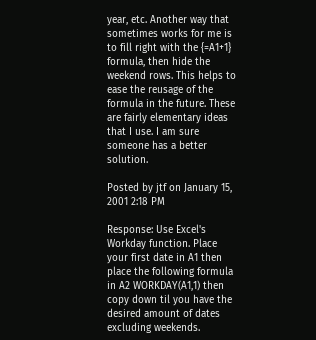year, etc. Another way that sometimes works for me is to fill right with the {=A1+1} formula, then hide the weekend rows. This helps to ease the reusage of the formula in the future. These are fairly elementary ideas that I use. I am sure someone has a better solution.

Posted by jtf on January 15, 2001 2:18 PM

Response: Use Excel's Workday function. Place your first date in A1 then place the following formula in A2 WORKDAY(A1,1) then copy down til you have the desired amount of dates excluding weekends.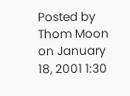Posted by Thom Moon on January 18, 2001 1:30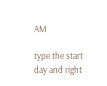AM

type the start day and right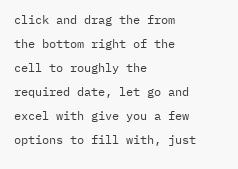click and drag the from the bottom right of the cell to roughly the required date, let go and excel with give you a few options to fill with, just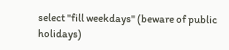select "fill weekdays" (beware of public holidays)